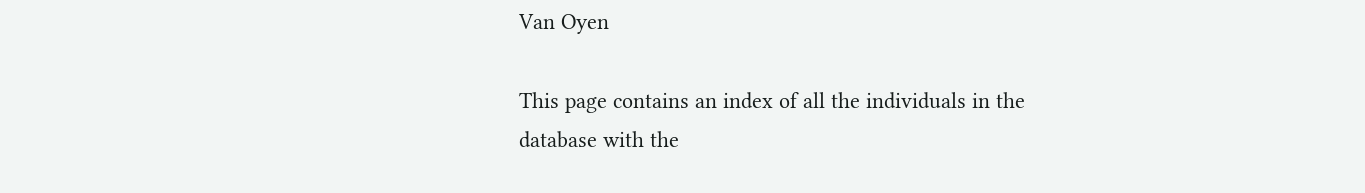Van Oyen

This page contains an index of all the individuals in the database with the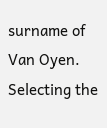surname of Van Oyen. Selecting the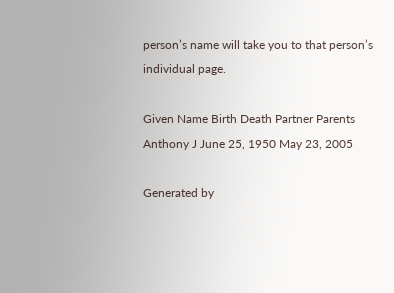person’s name will take you to that person’s individual page.

Given Name Birth Death Partner Parents
Anthony J June 25, 1950 May 23, 2005

Generated by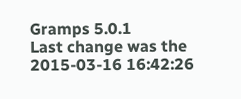Gramps 5.0.1
Last change was the 2015-03-16 16:42:26